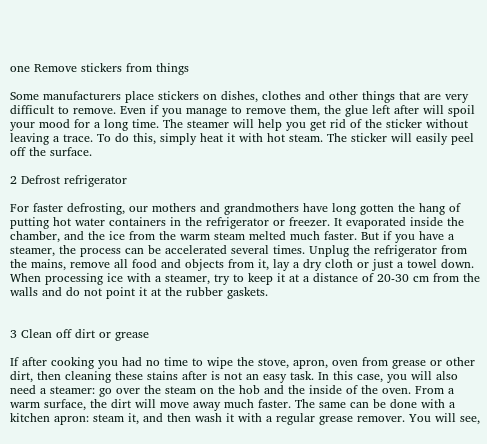one Remove stickers from things

Some manufacturers place stickers on dishes, clothes and other things that are very difficult to remove. Even if you manage to remove them, the glue left after will spoil your mood for a long time. The steamer will help you get rid of the sticker without leaving a trace. To do this, simply heat it with hot steam. The sticker will easily peel off the surface.

2 Defrost refrigerator

For faster defrosting, our mothers and grandmothers have long gotten the hang of putting hot water containers in the refrigerator or freezer. It evaporated inside the chamber, and the ice from the warm steam melted much faster. But if you have a steamer, the process can be accelerated several times. Unplug the refrigerator from the mains, remove all food and objects from it, lay a dry cloth or just a towel down. When processing ice with a steamer, try to keep it at a distance of 20-30 cm from the walls and do not point it at the rubber gaskets.


3 Clean off dirt or grease

If after cooking you had no time to wipe the stove, apron, oven from grease or other dirt, then cleaning these stains after is not an easy task. In this case, you will also need a steamer: go over the steam on the hob and the inside of the oven. From a warm surface, the dirt will move away much faster. The same can be done with a kitchen apron: steam it, and then wash it with a regular grease remover. You will see,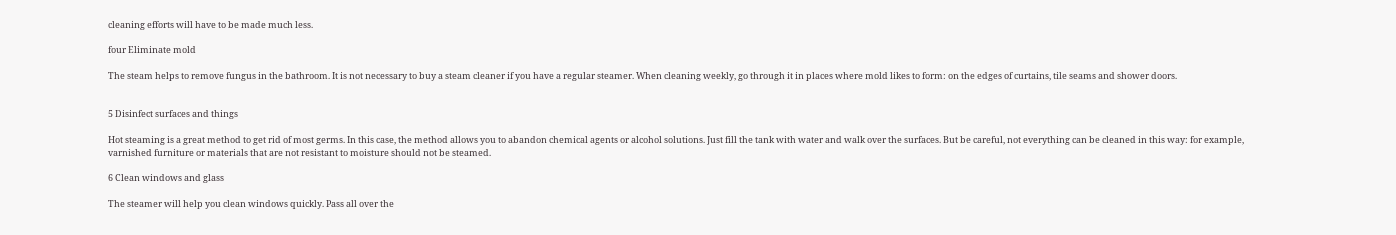cleaning efforts will have to be made much less.

four Eliminate mold

The steam helps to remove fungus in the bathroom. It is not necessary to buy a steam cleaner if you have a regular steamer. When cleaning weekly, go through it in places where mold likes to form: on the edges of curtains, tile seams and shower doors.


5 Disinfect surfaces and things

Hot steaming is a great method to get rid of most germs. In this case, the method allows you to abandon chemical agents or alcohol solutions. Just fill the tank with water and walk over the surfaces. But be careful, not everything can be cleaned in this way: for example, varnished furniture or materials that are not resistant to moisture should not be steamed.

6 Clean windows and glass

The steamer will help you clean windows quickly. Pass all over the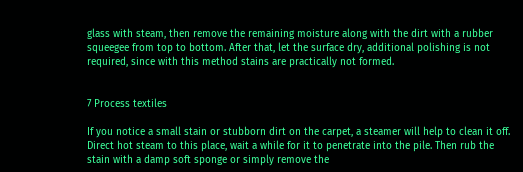glass with steam, then remove the remaining moisture along with the dirt with a rubber squeegee from top to bottom. After that, let the surface dry, additional polishing is not required, since with this method stains are practically not formed.


7 Process textiles

If you notice a small stain or stubborn dirt on the carpet, a steamer will help to clean it off. Direct hot steam to this place, wait a while for it to penetrate into the pile. Then rub the stain with a damp soft sponge or simply remove the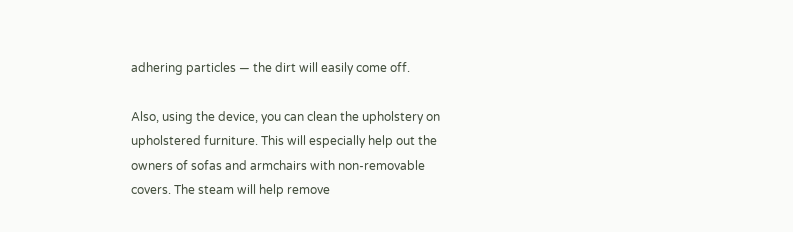adhering particles — the dirt will easily come off.

Also, using the device, you can clean the upholstery on upholstered furniture. This will especially help out the owners of sofas and armchairs with non-removable covers. The steam will help remove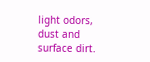light odors, dust and surface dirt.